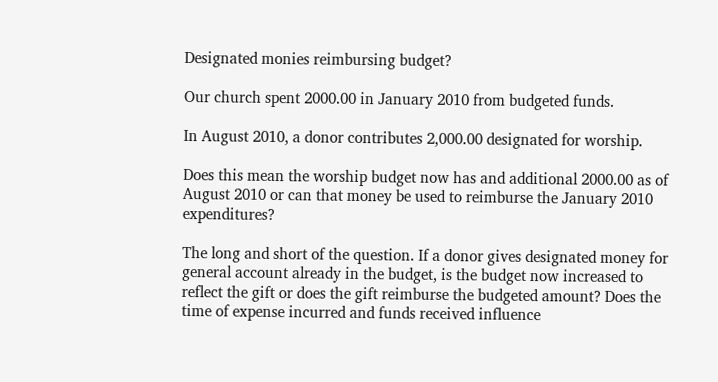Designated monies reimbursing budget?

Our church spent 2000.00 in January 2010 from budgeted funds.

In August 2010, a donor contributes 2,000.00 designated for worship.

Does this mean the worship budget now has and additional 2000.00 as of August 2010 or can that money be used to reimburse the January 2010 expenditures?

The long and short of the question. If a donor gives designated money for general account already in the budget, is the budget now increased to reflect the gift or does the gift reimburse the budgeted amount? Does the time of expense incurred and funds received influence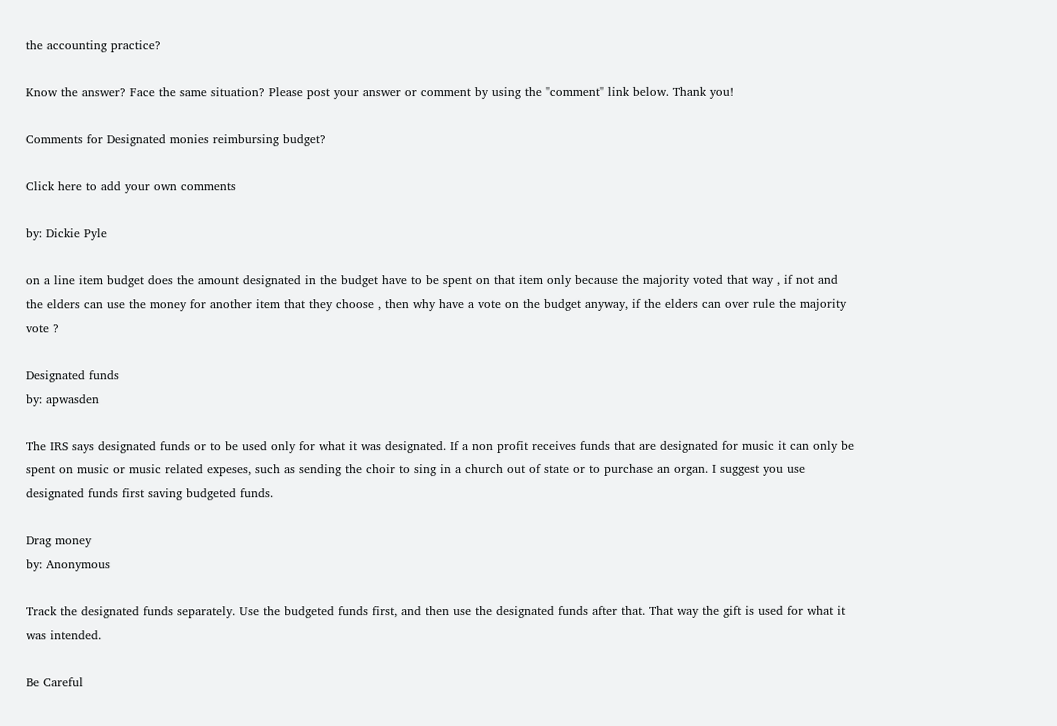the accounting practice?

Know the answer? Face the same situation? Please post your answer or comment by using the "comment" link below. Thank you!

Comments for Designated monies reimbursing budget?

Click here to add your own comments

by: Dickie Pyle

on a line item budget does the amount designated in the budget have to be spent on that item only because the majority voted that way , if not and the elders can use the money for another item that they choose , then why have a vote on the budget anyway, if the elders can over rule the majority vote ?

Designated funds
by: apwasden

The IRS says designated funds or to be used only for what it was designated. If a non profit receives funds that are designated for music it can only be spent on music or music related expeses, such as sending the choir to sing in a church out of state or to purchase an organ. I suggest you use designated funds first saving budgeted funds.

Drag money
by: Anonymous

Track the designated funds separately. Use the budgeted funds first, and then use the designated funds after that. That way the gift is used for what it was intended.

Be Careful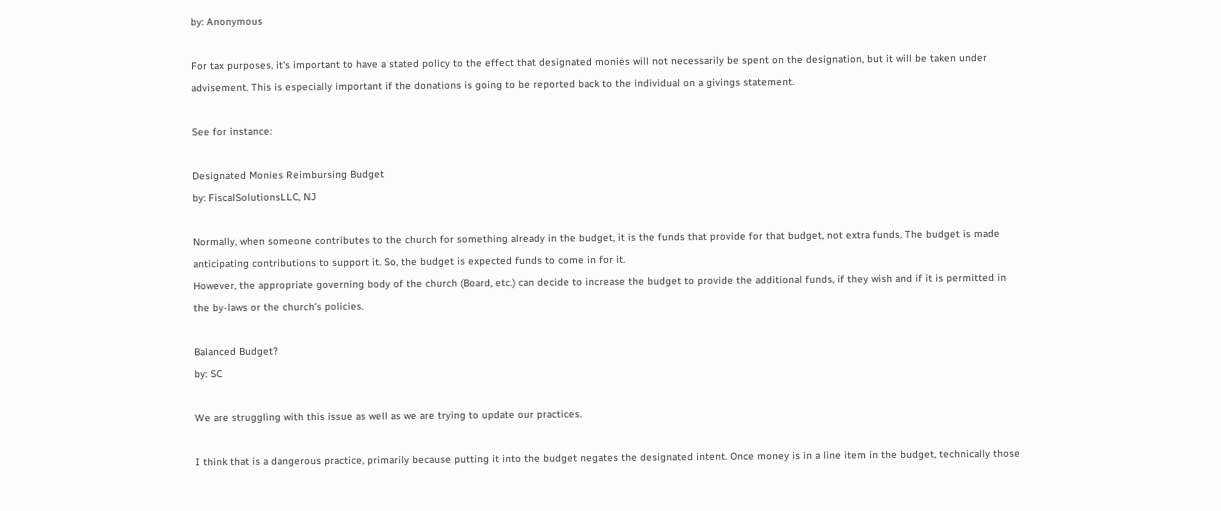by: Anonymous

For tax purposes, it's important to have a stated policy to the effect that designated monies will not necessarily be spent on the designation, but it will be taken under advisement. This is especially important if the donations is going to be reported back to the individual on a givings statement.

See for instance:

Designated Monies Reimbursing Budget
by: FiscalSolutionsLLC, NJ

Normally, when someone contributes to the church for something already in the budget, it is the funds that provide for that budget, not extra funds. The budget is made anticipating contributions to support it. So, the budget is expected funds to come in for it.
However, the appropriate governing body of the church (Board, etc.) can decide to increase the budget to provide the additional funds, if they wish and if it is permitted in the by-laws or the church's policies.

Balanced Budget?
by: SC

We are struggling with this issue as well as we are trying to update our practices.

I think that is a dangerous practice, primarily because putting it into the budget negates the designated intent. Once money is in a line item in the budget, technically those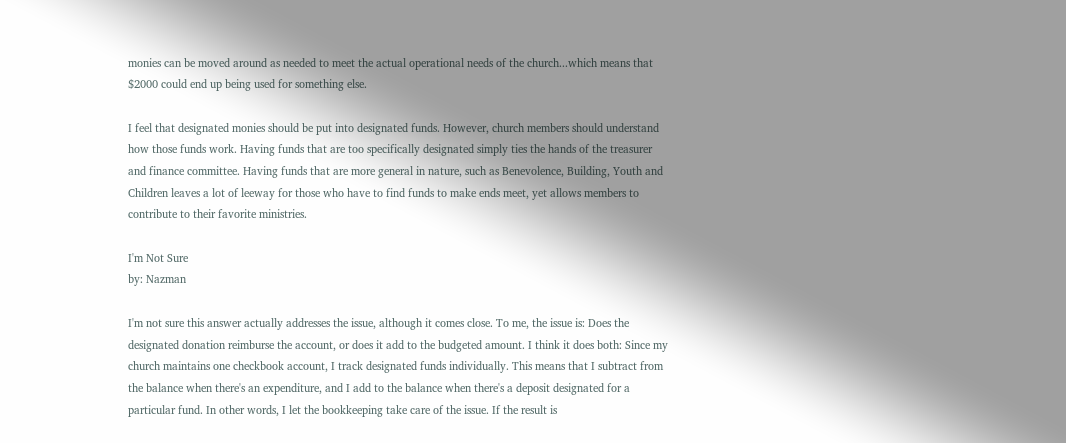monies can be moved around as needed to meet the actual operational needs of the church...which means that $2000 could end up being used for something else.

I feel that designated monies should be put into designated funds. However, church members should understand how those funds work. Having funds that are too specifically designated simply ties the hands of the treasurer and finance committee. Having funds that are more general in nature, such as Benevolence, Building, Youth and Children leaves a lot of leeway for those who have to find funds to make ends meet, yet allows members to contribute to their favorite ministries.

I'm Not Sure
by: Nazman

I'm not sure this answer actually addresses the issue, although it comes close. To me, the issue is: Does the designated donation reimburse the account, or does it add to the budgeted amount. I think it does both: Since my church maintains one checkbook account, I track designated funds individually. This means that I subtract from the balance when there's an expenditure, and I add to the balance when there's a deposit designated for a particular fund. In other words, I let the bookkeeping take care of the issue. If the result is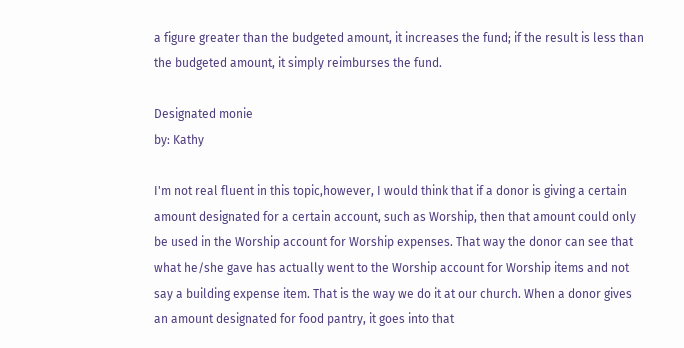a figure greater than the budgeted amount, it increases the fund; if the result is less than the budgeted amount, it simply reimburses the fund.

Designated monie
by: Kathy

I'm not real fluent in this topic,however, I would think that if a donor is giving a certain amount designated for a certain account, such as Worship, then that amount could only be used in the Worship account for Worship expenses. That way the donor can see that what he/she gave has actually went to the Worship account for Worship items and not say a building expense item. That is the way we do it at our church. When a donor gives an amount designated for food pantry, it goes into that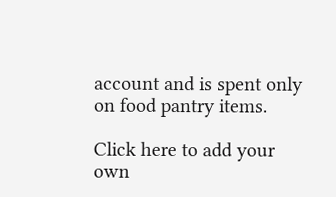account and is spent only on food pantry items.

Click here to add your own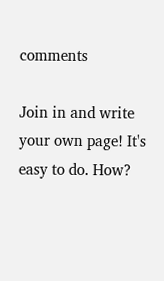comments

Join in and write your own page! It's easy to do. How?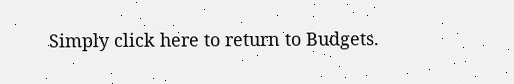Simply click here to return to Budgets.